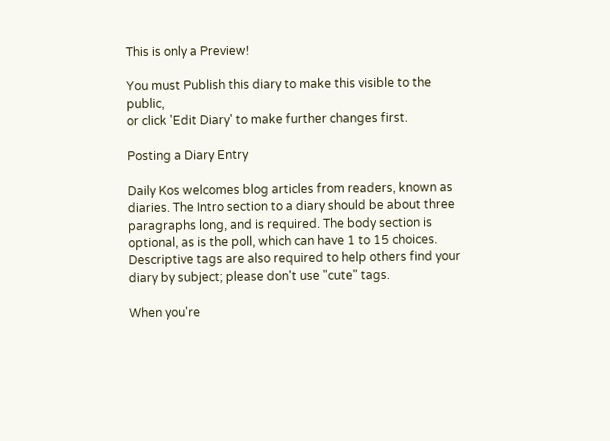This is only a Preview!

You must Publish this diary to make this visible to the public,
or click 'Edit Diary' to make further changes first.

Posting a Diary Entry

Daily Kos welcomes blog articles from readers, known as diaries. The Intro section to a diary should be about three paragraphs long, and is required. The body section is optional, as is the poll, which can have 1 to 15 choices. Descriptive tags are also required to help others find your diary by subject; please don't use "cute" tags.

When you're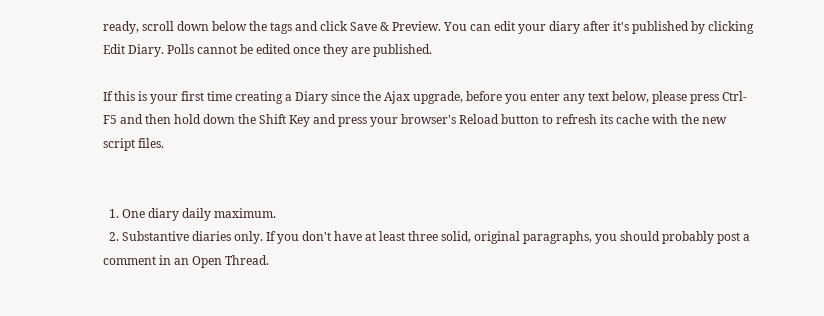ready, scroll down below the tags and click Save & Preview. You can edit your diary after it's published by clicking Edit Diary. Polls cannot be edited once they are published.

If this is your first time creating a Diary since the Ajax upgrade, before you enter any text below, please press Ctrl-F5 and then hold down the Shift Key and press your browser's Reload button to refresh its cache with the new script files.


  1. One diary daily maximum.
  2. Substantive diaries only. If you don't have at least three solid, original paragraphs, you should probably post a comment in an Open Thread.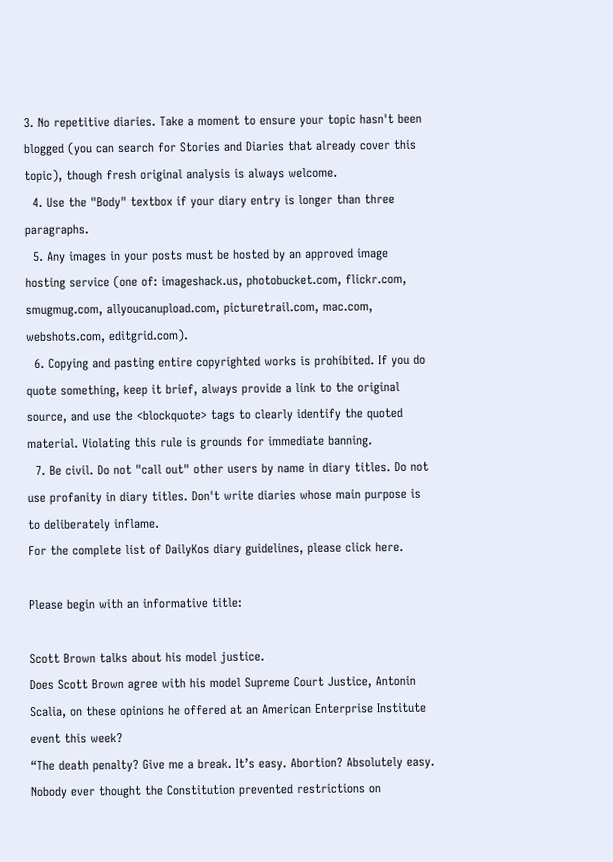3. No repetitive diaries. Take a moment to ensure your topic hasn't been blogged (you can search for Stories and Diaries that already cover this topic), though fresh original analysis is always welcome.
  4. Use the "Body" textbox if your diary entry is longer than three paragraphs.
  5. Any images in your posts must be hosted by an approved image hosting service (one of: imageshack.us, photobucket.com, flickr.com, smugmug.com, allyoucanupload.com, picturetrail.com, mac.com, webshots.com, editgrid.com).
  6. Copying and pasting entire copyrighted works is prohibited. If you do quote something, keep it brief, always provide a link to the original source, and use the <blockquote> tags to clearly identify the quoted material. Violating this rule is grounds for immediate banning.
  7. Be civil. Do not "call out" other users by name in diary titles. Do not use profanity in diary titles. Don't write diaries whose main purpose is to deliberately inflame.
For the complete list of DailyKos diary guidelines, please click here.

Please begin with an informative title:

Scott Brown talks about his model justice.
Does Scott Brown agree with his model Supreme Court Justice, Antonin Scalia, on these opinions he offered at an American Enterprise Institute event this week?
“The death penalty? Give me a break. It’s easy. Abortion? Absolutely easy. Nobody ever thought the Constitution prevented restrictions on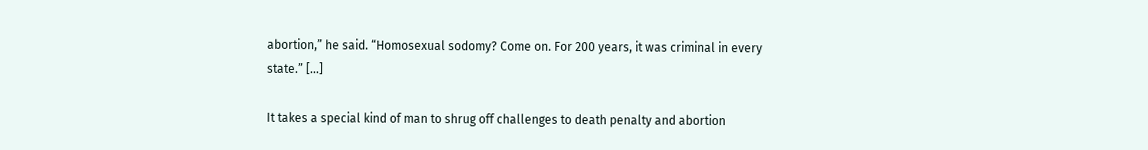abortion,” he said. “Homosexual sodomy? Come on. For 200 years, it was criminal in every state.” [...]

It takes a special kind of man to shrug off challenges to death penalty and abortion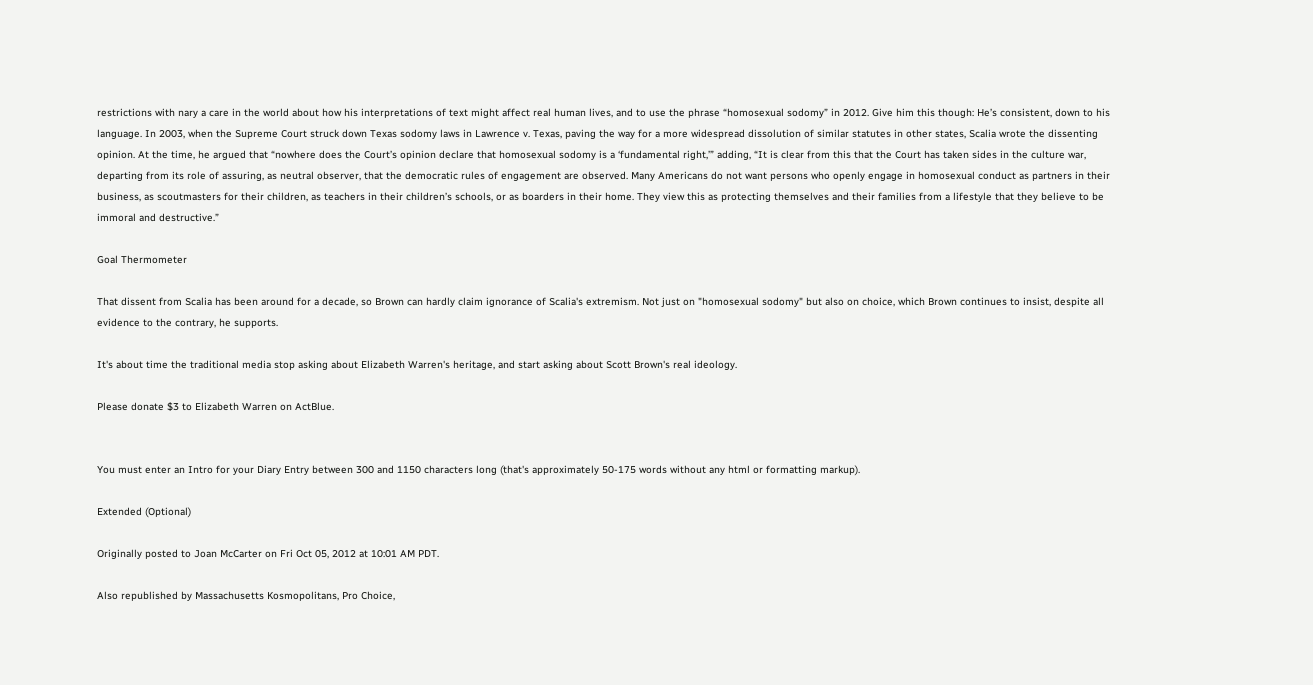restrictions with nary a care in the world about how his interpretations of text might affect real human lives, and to use the phrase “homosexual sodomy” in 2012. Give him this though: He’s consistent, down to his language. In 2003, when the Supreme Court struck down Texas sodomy laws in Lawrence v. Texas, paving the way for a more widespread dissolution of similar statutes in other states, Scalia wrote the dissenting opinion. At the time, he argued that “nowhere does the Court’s opinion declare that homosexual sodomy is a ‘fundamental right,’” adding, “It is clear from this that the Court has taken sides in the culture war, departing from its role of assuring, as neutral observer, that the democratic rules of engagement are observed. Many Americans do not want persons who openly engage in homosexual conduct as partners in their business, as scoutmasters for their children, as teachers in their children’s schools, or as boarders in their home. They view this as protecting themselves and their families from a lifestyle that they believe to be immoral and destructive.”

Goal Thermometer

That dissent from Scalia has been around for a decade, so Brown can hardly claim ignorance of Scalia's extremism. Not just on "homosexual sodomy" but also on choice, which Brown continues to insist, despite all evidence to the contrary, he supports.

It's about time the traditional media stop asking about Elizabeth Warren's heritage, and start asking about Scott Brown's real ideology.

Please donate $3 to Elizabeth Warren on ActBlue.


You must enter an Intro for your Diary Entry between 300 and 1150 characters long (that's approximately 50-175 words without any html or formatting markup).

Extended (Optional)

Originally posted to Joan McCarter on Fri Oct 05, 2012 at 10:01 AM PDT.

Also republished by Massachusetts Kosmopolitans, Pro Choice,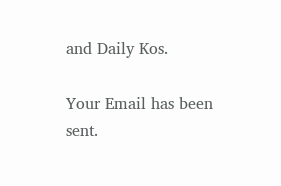and Daily Kos.

Your Email has been sent.